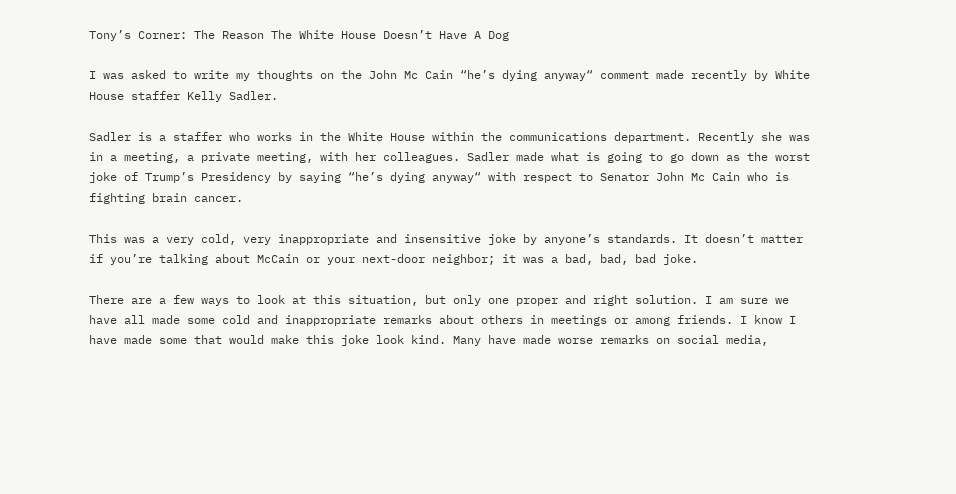Tony’s Corner: The Reason The White House Doesn’t Have A Dog

I was asked to write my thoughts on the John Mc Cain “he’s dying anyway“ comment made recently by White House staffer Kelly Sadler.

Sadler is a staffer who works in the White House within the communications department. Recently she was in a meeting, a private meeting, with her colleagues. Sadler made what is going to go down as the worst joke of Trump’s Presidency by saying “he’s dying anyway“ with respect to Senator John Mc Cain who is fighting brain cancer.

This was a very cold, very inappropriate and insensitive joke by anyone’s standards. It doesn’t matter if you’re talking about McCain or your next-door neighbor; it was a bad, bad, bad joke.

There are a few ways to look at this situation, but only one proper and right solution. I am sure we have all made some cold and inappropriate remarks about others in meetings or among friends. I know I have made some that would make this joke look kind. Many have made worse remarks on social media,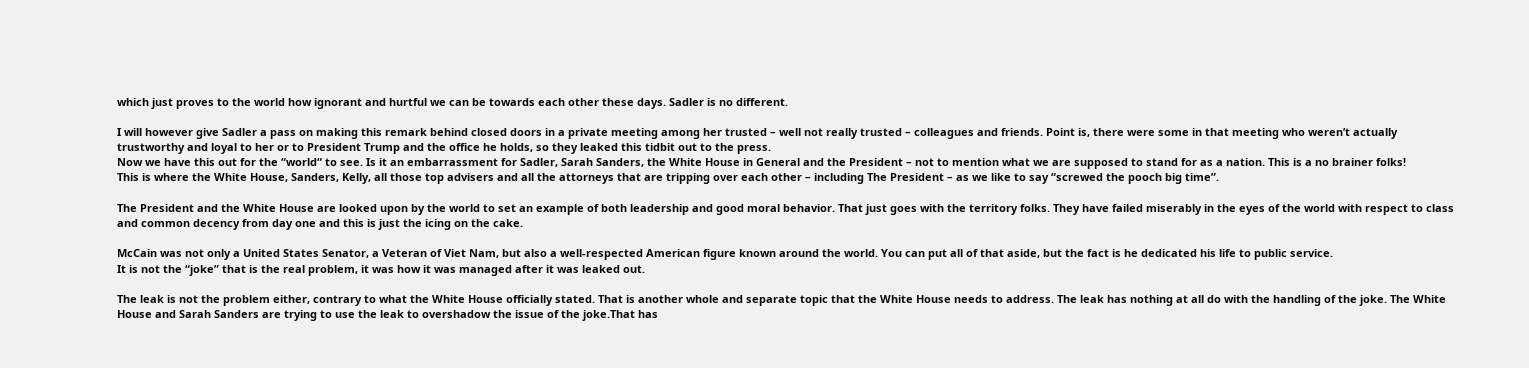which just proves to the world how ignorant and hurtful we can be towards each other these days. Sadler is no different.

I will however give Sadler a pass on making this remark behind closed doors in a private meeting among her trusted – well not really trusted – colleagues and friends. Point is, there were some in that meeting who weren’t actually trustworthy and loyal to her or to President Trump and the office he holds, so they leaked this tidbit out to the press.
Now we have this out for the “world“ to see. Is it an embarrassment for Sadler, Sarah Sanders, the White House in General and the President – not to mention what we are supposed to stand for as a nation. This is a no brainer folks!
This is where the White House, Sanders, Kelly, all those top advisers and all the attorneys that are tripping over each other – including The President – as we like to say “screwed the pooch big time”.

The President and the White House are looked upon by the world to set an example of both leadership and good moral behavior. That just goes with the territory folks. They have failed miserably in the eyes of the world with respect to class and common decency from day one and this is just the icing on the cake.

McCain was not only a United States Senator, a Veteran of Viet Nam, but also a well-respected American figure known around the world. You can put all of that aside, but the fact is he dedicated his life to public service.
It is not the “joke” that is the real problem, it was how it was managed after it was leaked out.

The leak is not the problem either, contrary to what the White House officially stated. That is another whole and separate topic that the White House needs to address. The leak has nothing at all do with the handling of the joke. The White House and Sarah Sanders are trying to use the leak to overshadow the issue of the joke.That has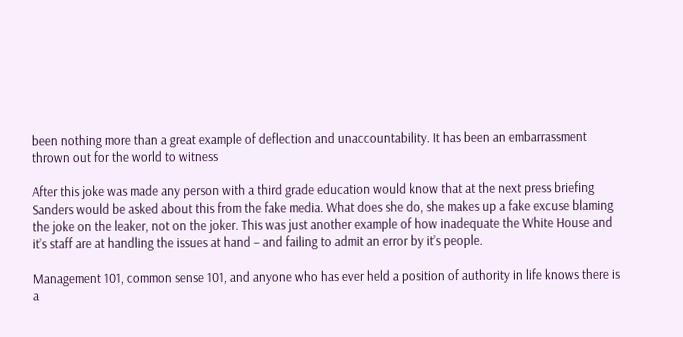been nothing more than a great example of deflection and unaccountability. It has been an embarrassment thrown out for the world to witness

After this joke was made any person with a third grade education would know that at the next press briefing Sanders would be asked about this from the fake media. What does she do, she makes up a fake excuse blaming the joke on the leaker, not on the joker. This was just another example of how inadequate the White House and it’s staff are at handling the issues at hand – and failing to admit an error by it’s people.

Management 101, common sense 101, and anyone who has ever held a position of authority in life knows there is a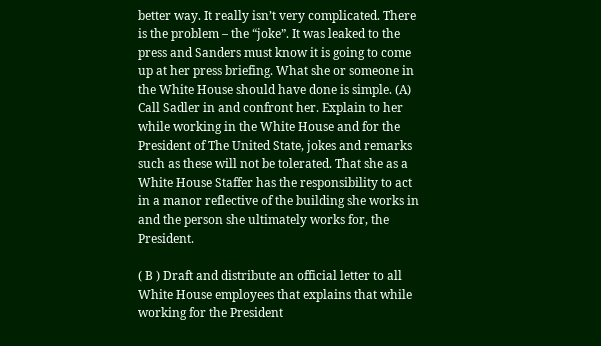better way. It really isn’t very complicated. There is the problem – the “joke”. It was leaked to the press and Sanders must know it is going to come up at her press briefing. What she or someone in the White House should have done is simple. (A) Call Sadler in and confront her. Explain to her while working in the White House and for the President of The United State, jokes and remarks such as these will not be tolerated. That she as a White House Staffer has the responsibility to act in a manor reflective of the building she works in and the person she ultimately works for, the President.

( B ) Draft and distribute an official letter to all White House employees that explains that while working for the President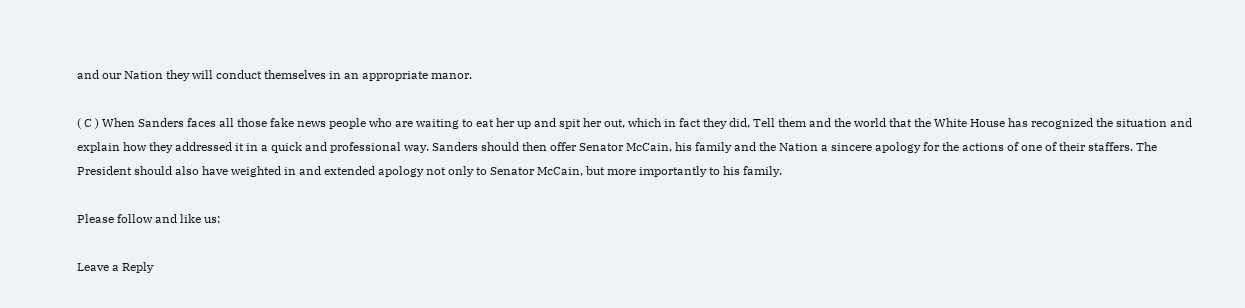and our Nation they will conduct themselves in an appropriate manor.

( C ) When Sanders faces all those fake news people who are waiting to eat her up and spit her out, which in fact they did, Tell them and the world that the White House has recognized the situation and explain how they addressed it in a quick and professional way. Sanders should then offer Senator McCain, his family and the Nation a sincere apology for the actions of one of their staffers. The President should also have weighted in and extended apology not only to Senator McCain, but more importantly to his family.

Please follow and like us:

Leave a Reply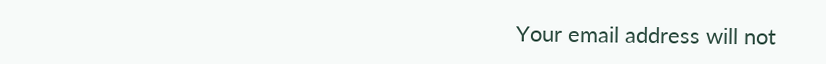Your email address will not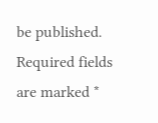be published. Required fields are marked *